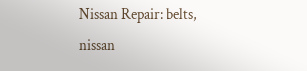Nissan Repair: belts, nissan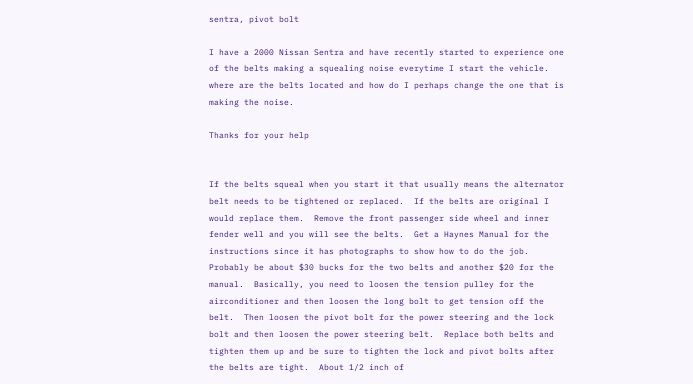sentra, pivot bolt

I have a 2000 Nissan Sentra and have recently started to experience one of the belts making a squealing noise everytime I start the vehicle. where are the belts located and how do I perhaps change the one that is making the noise.

Thanks for your help


If the belts squeal when you start it that usually means the alternator belt needs to be tightened or replaced.  If the belts are original I would replace them.  Remove the front passenger side wheel and inner fender well and you will see the belts.  Get a Haynes Manual for the instructions since it has photographs to show how to do the job.  Probably be about $30 bucks for the two belts and another $20 for the manual.  Basically, you need to loosen the tension pulley for the airconditioner and then loosen the long bolt to get tension off the belt.  Then loosen the pivot bolt for the power steering and the lock bolt and then loosen the power steering belt.  Replace both belts and tighten them up and be sure to tighten the lock and pivot bolts after the belts are tight.  About 1/2 inch of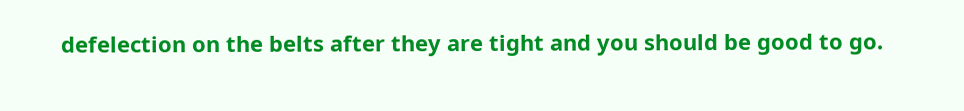defelection on the belts after they are tight and you should be good to go.